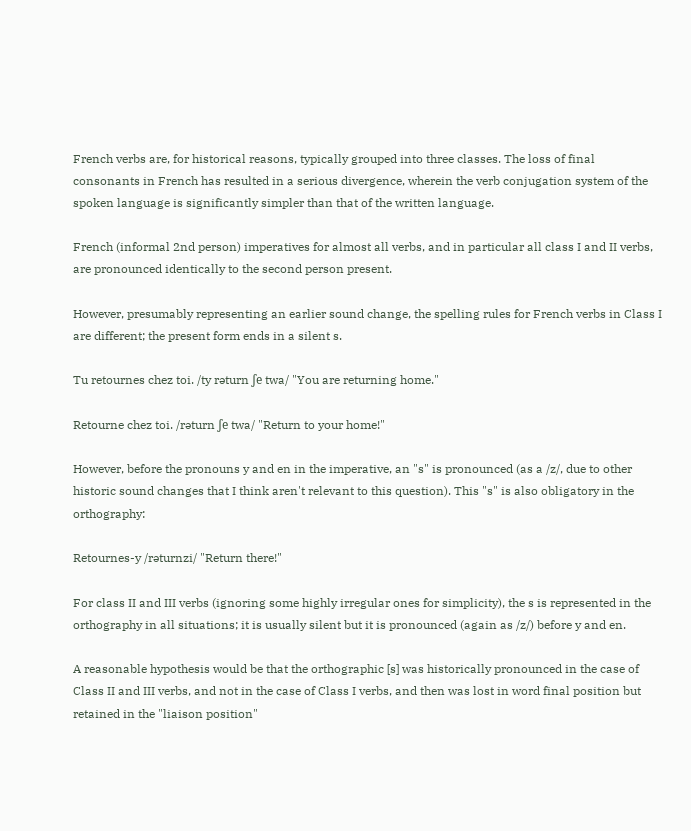French verbs are, for historical reasons, typically grouped into three classes. The loss of final consonants in French has resulted in a serious divergence, wherein the verb conjugation system of the spoken language is significantly simpler than that of the written language.

French (informal 2nd person) imperatives for almost all verbs, and in particular all class I and II verbs, are pronounced identically to the second person present.

However, presumably representing an earlier sound change, the spelling rules for French verbs in Class I are different; the present form ends in a silent s.

Tu retournes chez toi. /ty rəturn ʃe twa/ "You are returning home."

Retourne chez toi. /rəturn ʃe twa/ "Return to your home!"

However, before the pronouns y and en in the imperative, an "s" is pronounced (as a /z/, due to other historic sound changes that I think aren't relevant to this question). This "s" is also obligatory in the orthography:

Retournes-y /rəturnzi/ "Return there!"

For class II and III verbs (ignoring some highly irregular ones for simplicity), the s is represented in the orthography in all situations; it is usually silent but it is pronounced (again as /z/) before y and en.

A reasonable hypothesis would be that the orthographic [s] was historically pronounced in the case of Class II and III verbs, and not in the case of Class I verbs, and then was lost in word final position but retained in the "liaison position"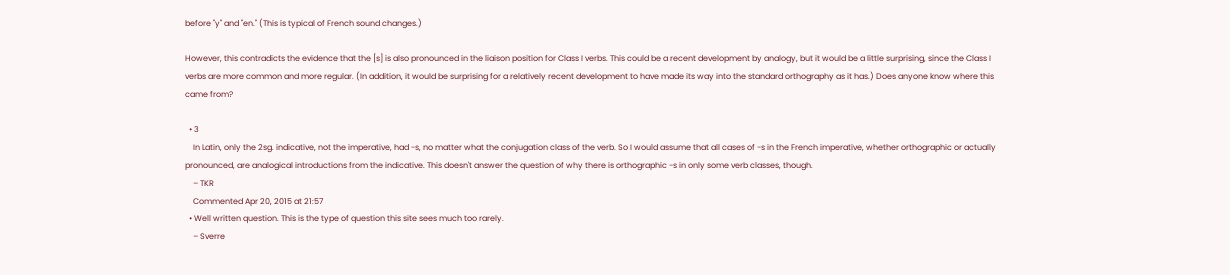before "y" and "en." (This is typical of French sound changes.)

However, this contradicts the evidence that the [s] is also pronounced in the liaison position for Class I verbs. This could be a recent development by analogy, but it would be a little surprising, since the Class I verbs are more common and more regular. (In addition, it would be surprising for a relatively recent development to have made its way into the standard orthography as it has.) Does anyone know where this came from?

  • 3
    In Latin, only the 2sg. indicative, not the imperative, had -s, no matter what the conjugation class of the verb. So I would assume that all cases of -s in the French imperative, whether orthographic or actually pronounced, are analogical introductions from the indicative. This doesn't answer the question of why there is orthographic -s in only some verb classes, though.
    – TKR
    Commented Apr 20, 2015 at 21:57
  • Well written question. This is the type of question this site sees much too rarely.
    – Sverre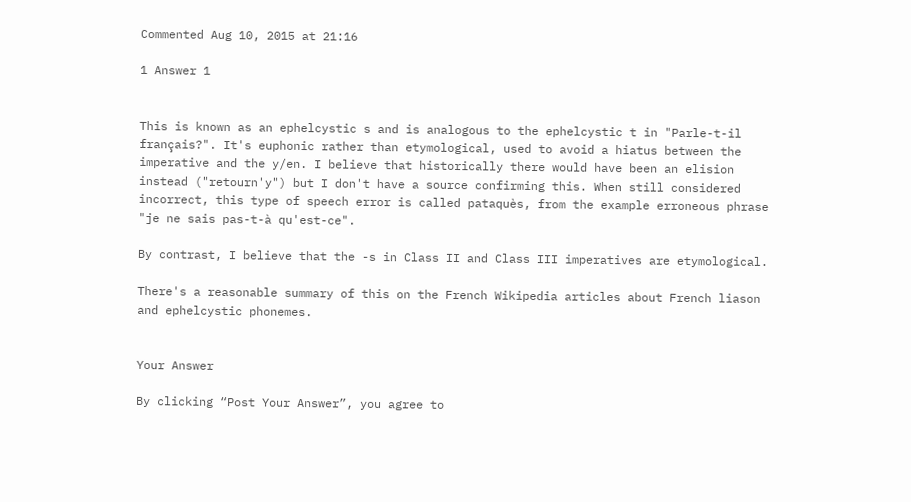Commented Aug 10, 2015 at 21:16

1 Answer 1


This is known as an ephelcystic s and is analogous to the ephelcystic t in "Parle-t-il français?". It's euphonic rather than etymological, used to avoid a hiatus between the imperative and the y/en. I believe that historically there would have been an elision instead ("retourn'y") but I don't have a source confirming this. When still considered incorrect, this type of speech error is called pataquès, from the example erroneous phrase "je ne sais pas-t-à qu'est-ce".

By contrast, I believe that the -s in Class II and Class III imperatives are etymological.

There's a reasonable summary of this on the French Wikipedia articles about French liason and ephelcystic phonemes.


Your Answer

By clicking “Post Your Answer”, you agree to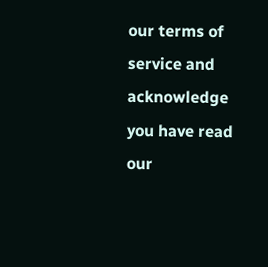our terms of service and acknowledge you have read our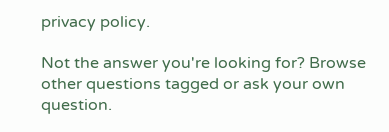privacy policy.

Not the answer you're looking for? Browse other questions tagged or ask your own question.